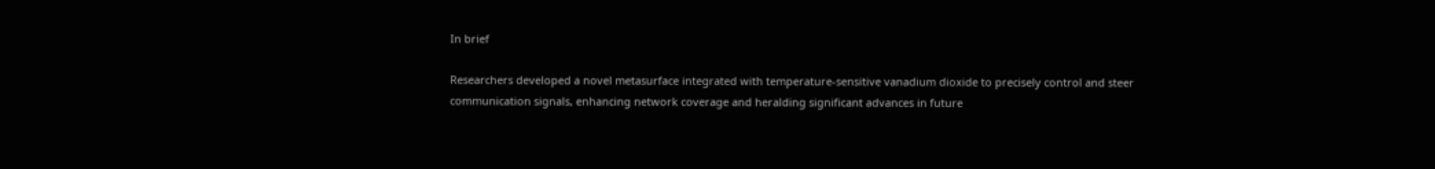In brief

Researchers developed a novel metasurface integrated with temperature-sensitive vanadium dioxide to precisely control and steer communication signals, enhancing network coverage and heralding significant advances in future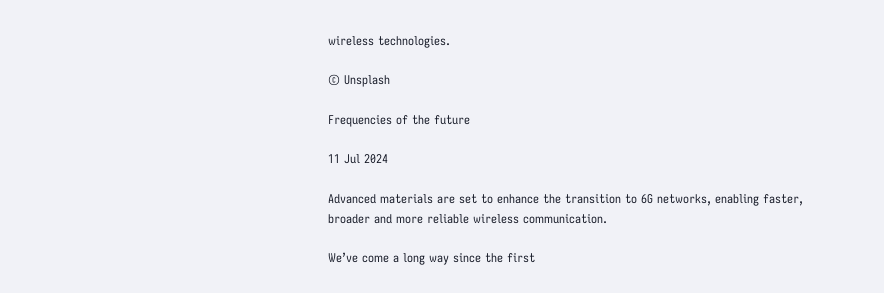wireless technologies.

© Unsplash

Frequencies of the future

11 Jul 2024

Advanced materials are set to enhance the transition to 6G networks, enabling faster, broader and more reliable wireless communication.

We’ve come a long way since the first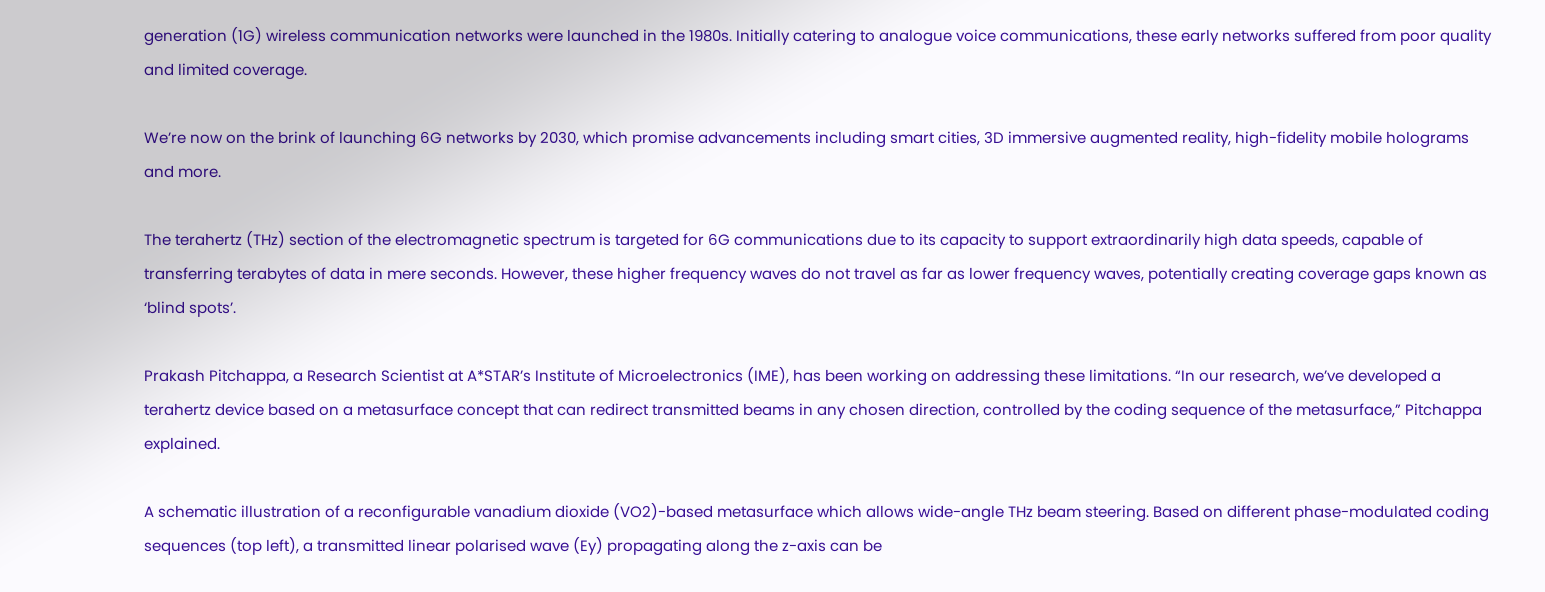generation (1G) wireless communication networks were launched in the 1980s. Initially catering to analogue voice communications, these early networks suffered from poor quality and limited coverage.

We’re now on the brink of launching 6G networks by 2030, which promise advancements including smart cities, 3D immersive augmented reality, high-fidelity mobile holograms and more.

The terahertz (THz) section of the electromagnetic spectrum is targeted for 6G communications due to its capacity to support extraordinarily high data speeds, capable of transferring terabytes of data in mere seconds. However, these higher frequency waves do not travel as far as lower frequency waves, potentially creating coverage gaps known as ‘blind spots’.

Prakash Pitchappa, a Research Scientist at A*STAR’s Institute of Microelectronics (IME), has been working on addressing these limitations. “In our research, we’ve developed a terahertz device based on a metasurface concept that can redirect transmitted beams in any chosen direction, controlled by the coding sequence of the metasurface,” Pitchappa explained.

A schematic illustration of a reconfigurable vanadium dioxide (VO2)-based metasurface which allows wide-angle THz beam steering. Based on different phase-modulated coding sequences (top left), a transmitted linear polarised wave (Ey) propagating along the z-axis can be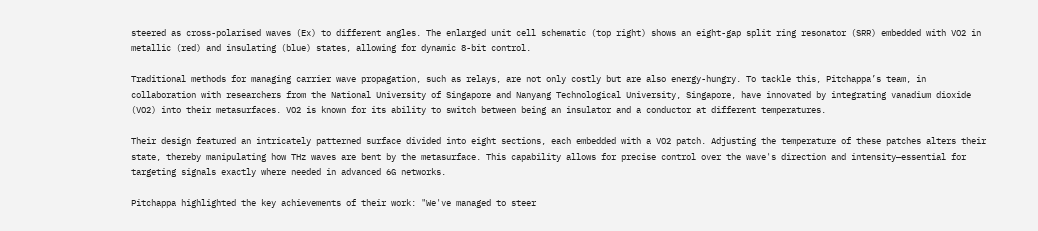steered as cross-polarised waves (Ex) to different angles. The enlarged unit cell schematic (top right) shows an eight-gap split ring resonator (SRR) embedded with VO2 in metallic (red) and insulating (blue) states, allowing for dynamic 8-bit control.

Traditional methods for managing carrier wave propagation, such as relays, are not only costly but are also energy-hungry. To tackle this, Pitchappa’s team, in collaboration with researchers from the National University of Singapore and Nanyang Technological University, Singapore, have innovated by integrating vanadium dioxide (VO2) into their metasurfaces. VO2 is known for its ability to switch between being an insulator and a conductor at different temperatures.

Their design featured an intricately patterned surface divided into eight sections, each embedded with a VO2 patch. Adjusting the temperature of these patches alters their state, thereby manipulating how THz waves are bent by the metasurface. This capability allows for precise control over the wave's direction and intensity—essential for targeting signals exactly where needed in advanced 6G networks.

Pitchappa highlighted the key achievements of their work: "We've managed to steer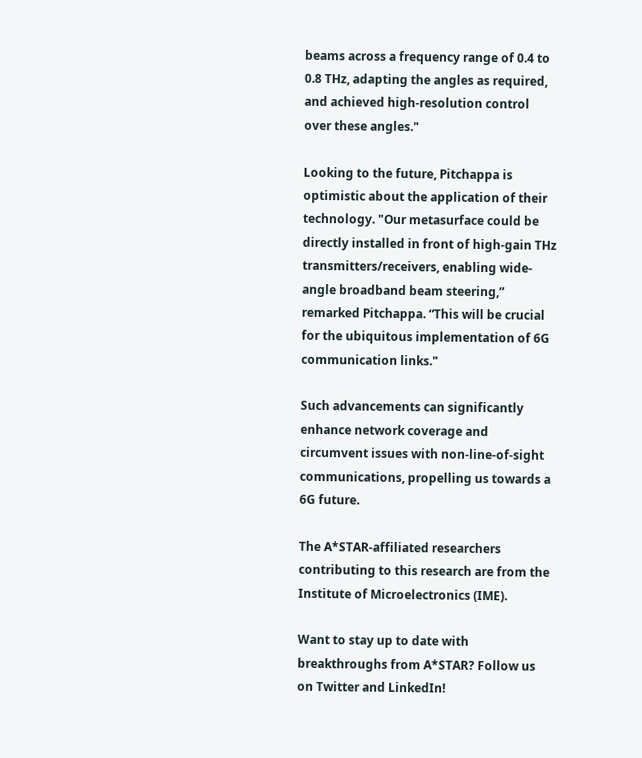beams across a frequency range of 0.4 to 0.8 THz, adapting the angles as required, and achieved high-resolution control over these angles."

Looking to the future, Pitchappa is optimistic about the application of their technology. "Our metasurface could be directly installed in front of high-gain THz transmitters/receivers, enabling wide-angle broadband beam steering,” remarked Pitchappa. “This will be crucial for the ubiquitous implementation of 6G communication links."

Such advancements can significantly enhance network coverage and circumvent issues with non-line-of-sight communications, propelling us towards a 6G future.

The A*STAR-affiliated researchers contributing to this research are from the Institute of Microelectronics (IME).

Want to stay up to date with breakthroughs from A*STAR? Follow us on Twitter and LinkedIn!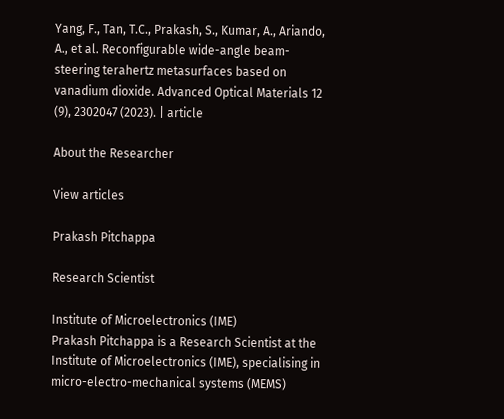Yang, F., Tan, T.C., Prakash, S., Kumar, A., Ariando, A., et al. Reconfigurable wide-angle beam-steering terahertz metasurfaces based on vanadium dioxide. Advanced Optical Materials 12 (9), 2302047 (2023). | article

About the Researcher

View articles

Prakash Pitchappa

Research Scientist

Institute of Microelectronics (IME)
Prakash Pitchappa is a Research Scientist at the Institute of Microelectronics (IME), specialising in micro-electro-mechanical systems (MEMS)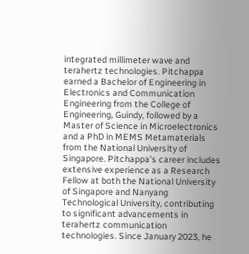integrated millimeter wave and terahertz technologies. Pitchappa earned a Bachelor of Engineering in Electronics and Communication Engineering from the College of Engineering, Guindy, followed by a Master of Science in Microelectronics and a PhD in MEMS Metamaterials from the National University of Singapore. Pitchappa's career includes extensive experience as a Research Fellow at both the National University of Singapore and Nanyang Technological University, contributing to significant advancements in terahertz communication technologies. Since January 2023, he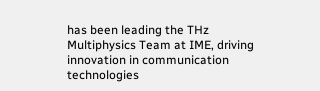has been leading the THz Multiphysics Team at IME, driving innovation in communication technologies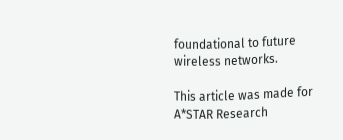foundational to future wireless networks.

This article was made for A*STAR Research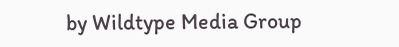by Wildtype Media Group